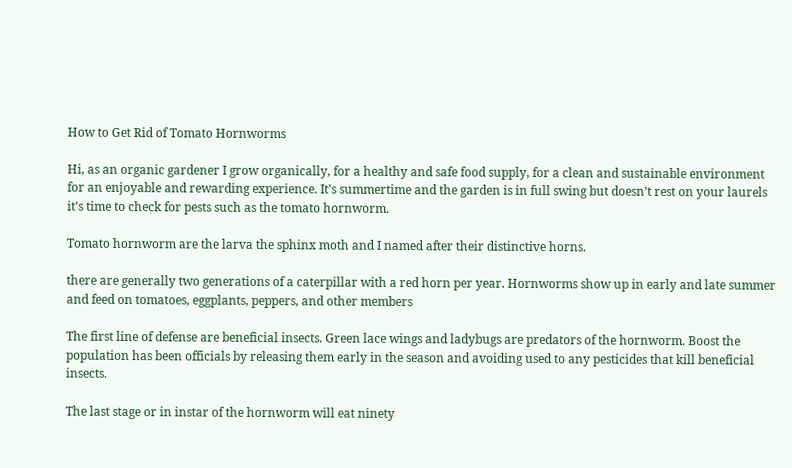How to Get Rid of Tomato Hornworms

Hi, as an organic gardener I grow organically, for a healthy and safe food supply, for a clean and sustainable environment for an enjoyable and rewarding experience. It’s summertime and the garden is in full swing but doesn’t rest on your laurels it’s time to check for pests such as the tomato hornworm.

Tomato hornworm are the larva the sphinx moth and I named after their distinctive horns.

there are generally two generations of a caterpillar with a red horn per year. Hornworms show up in early and late summer and feed on tomatoes, eggplants, peppers, and other members

The first line of defense are beneficial insects. Green lace wings and ladybugs are predators of the hornworm. Boost the population has been officials by releasing them early in the season and avoiding used to any pesticides that kill beneficial insects.

The last stage or in instar of the hornworm will eat ninety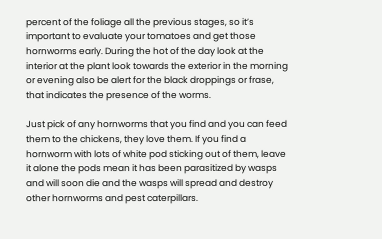percent of the foliage all the previous stages, so it’s important to evaluate your tomatoes and get those hornworms early. During the hot of the day look at the interior at the plant look towards the exterior in the morning or evening also be alert for the black droppings or frase, that indicates the presence of the worms.

Just pick of any hornworms that you find and you can feed them to the chickens, they love them. If you find a hornworm with lots of white pod sticking out of them, leave it alone the pods mean it has been parasitized by wasps and will soon die and the wasps will spread and destroy other hornworms and pest caterpillars.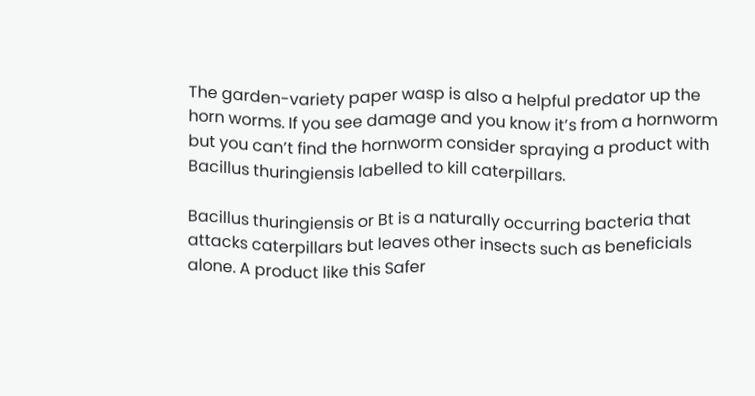The garden-variety paper wasp is also a helpful predator up the horn worms. If you see damage and you know it’s from a hornworm but you can’t find the hornworm consider spraying a product with Bacillus thuringiensis labelled to kill caterpillars.

Bacillus thuringiensis or Bt is a naturally occurring bacteria that attacks caterpillars but leaves other insects such as beneficials alone. A product like this Safer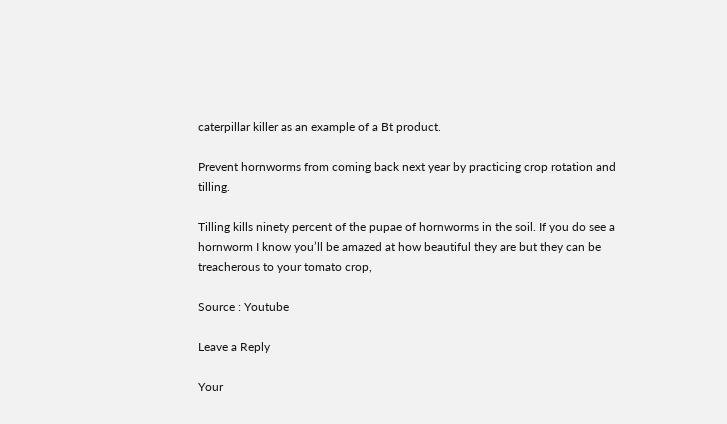caterpillar killer as an example of a Bt product.

Prevent hornworms from coming back next year by practicing crop rotation and tilling.

Tilling kills ninety percent of the pupae of hornworms in the soil. If you do see a hornworm I know you’ll be amazed at how beautiful they are but they can be treacherous to your tomato crop,

Source : Youtube

Leave a Reply

Your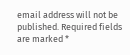email address will not be published. Required fields are marked *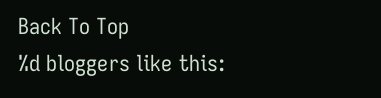Back To Top
%d bloggers like this: